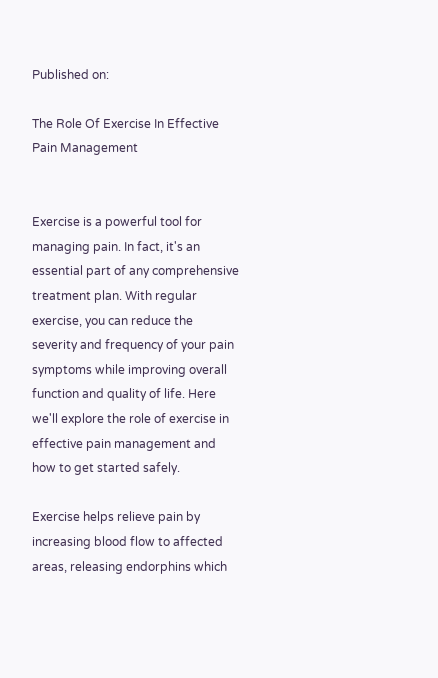Published on:

The Role Of Exercise In Effective Pain Management


Exercise is a powerful tool for managing pain. In fact, it's an essential part of any comprehensive treatment plan. With regular exercise, you can reduce the severity and frequency of your pain symptoms while improving overall function and quality of life. Here we'll explore the role of exercise in effective pain management and how to get started safely.

Exercise helps relieve pain by increasing blood flow to affected areas, releasing endorphins which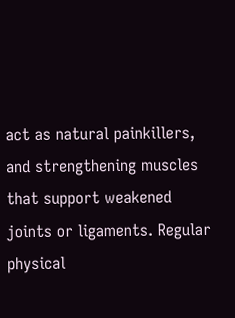act as natural painkillers, and strengthening muscles that support weakened joints or ligaments. Regular physical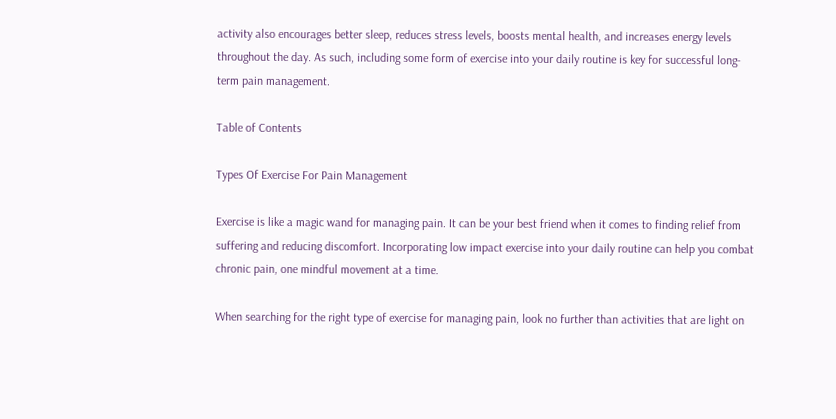activity also encourages better sleep, reduces stress levels, boosts mental health, and increases energy levels throughout the day. As such, including some form of exercise into your daily routine is key for successful long-term pain management.

Table of Contents

Types Of Exercise For Pain Management

Exercise is like a magic wand for managing pain. It can be your best friend when it comes to finding relief from suffering and reducing discomfort. Incorporating low impact exercise into your daily routine can help you combat chronic pain, one mindful movement at a time.

When searching for the right type of exercise for managing pain, look no further than activities that are light on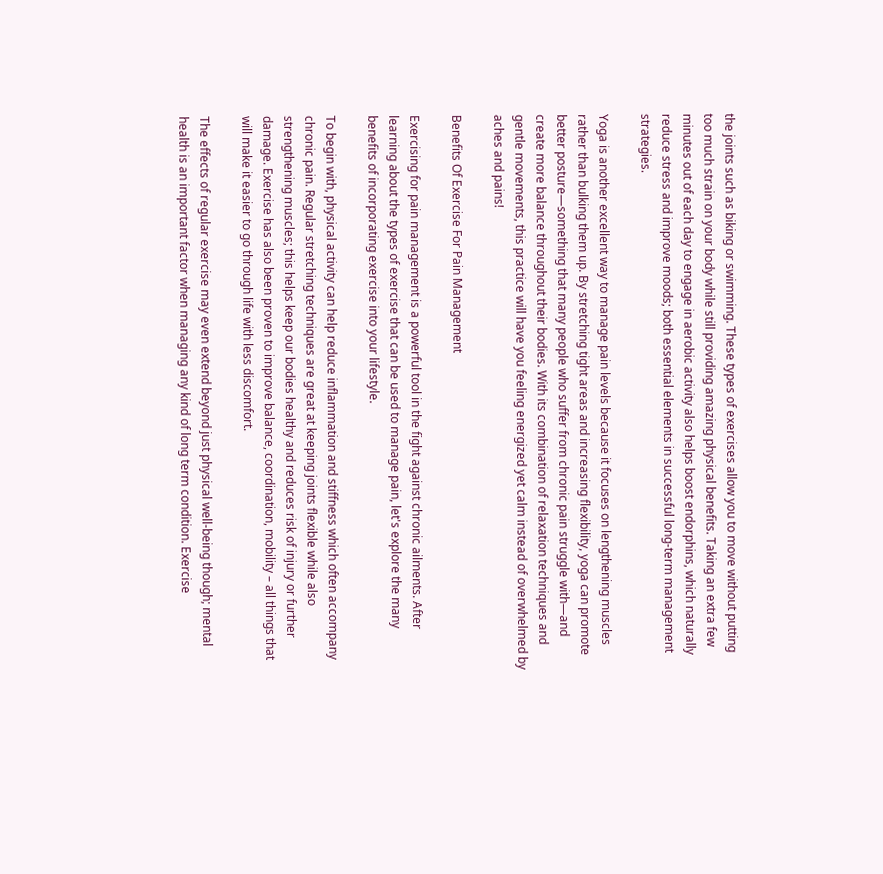the joints such as biking or swimming. These types of exercises allow you to move without putting too much strain on your body while still providing amazing physical benefits. Taking an extra few minutes out of each day to engage in aerobic activity also helps boost endorphins, which naturally reduce stress and improve moods; both essential elements in successful long-term management strategies.

Yoga is another excellent way to manage pain levels because it focuses on lengthening muscles rather than bulking them up. By stretching tight areas and increasing flexibility, yoga can promote better posture—something that many people who suffer from chronic pain struggle with—and create more balance throughout their bodies. With its combination of relaxation techniques and gentle movements, this practice will have you feeling energized yet calm instead of overwhelmed by aches and pains!

Benefits Of Exercise For Pain Management

Exercising for pain management is a powerful tool in the fight against chronic ailments. After learning about the types of exercise that can be used to manage pain, let's explore the many benefits of incorporating exercise into your lifestyle.

To begin with, physical activity can help reduce inflammation and stiffness which often accompany chronic pain. Regular stretching techniques are great at keeping joints flexible while also strengthening muscles; this helps keep our bodies healthy and reduces risk of injury or further damage. Exercise has also been proven to improve balance, coordination, mobility – all things that will make it easier to go through life with less discomfort.

The effects of regular exercise may even extend beyond just physical well-being though; mental health is an important factor when managing any kind of long term condition. Exercise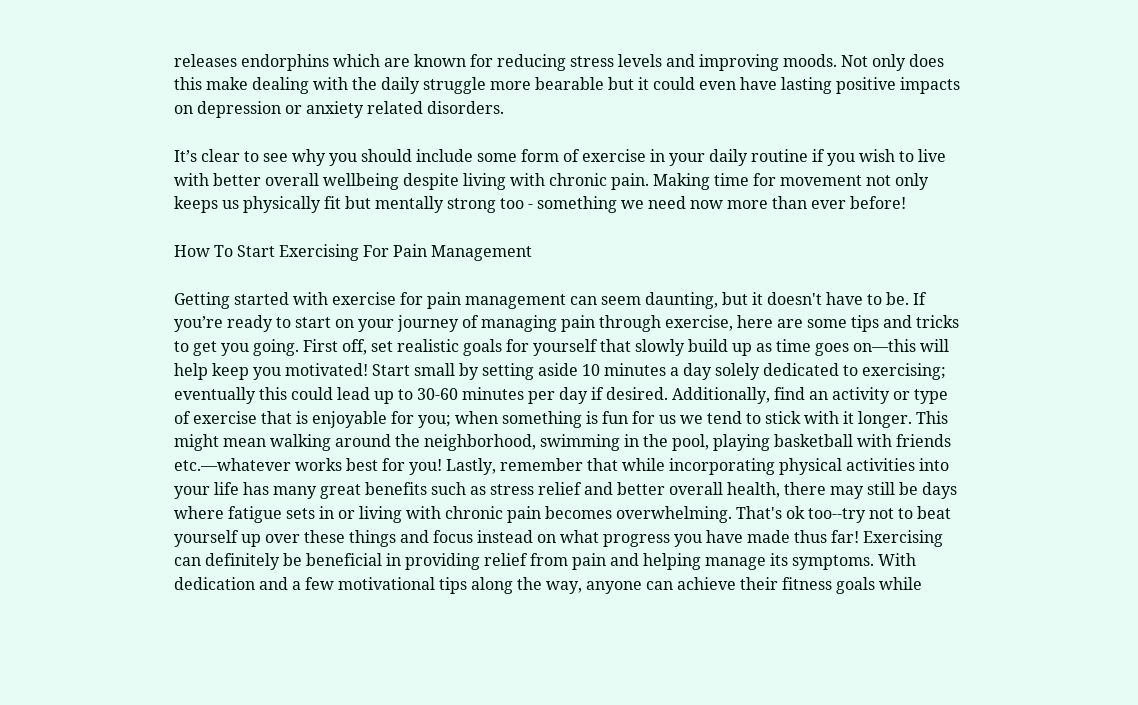releases endorphins which are known for reducing stress levels and improving moods. Not only does this make dealing with the daily struggle more bearable but it could even have lasting positive impacts on depression or anxiety related disorders.

It’s clear to see why you should include some form of exercise in your daily routine if you wish to live with better overall wellbeing despite living with chronic pain. Making time for movement not only keeps us physically fit but mentally strong too - something we need now more than ever before!

How To Start Exercising For Pain Management

Getting started with exercise for pain management can seem daunting, but it doesn't have to be. If you’re ready to start on your journey of managing pain through exercise, here are some tips and tricks to get you going. First off, set realistic goals for yourself that slowly build up as time goes on—this will help keep you motivated! Start small by setting aside 10 minutes a day solely dedicated to exercising; eventually this could lead up to 30-60 minutes per day if desired. Additionally, find an activity or type of exercise that is enjoyable for you; when something is fun for us we tend to stick with it longer. This might mean walking around the neighborhood, swimming in the pool, playing basketball with friends etc.—whatever works best for you! Lastly, remember that while incorporating physical activities into your life has many great benefits such as stress relief and better overall health, there may still be days where fatigue sets in or living with chronic pain becomes overwhelming. That's ok too--try not to beat yourself up over these things and focus instead on what progress you have made thus far! Exercising can definitely be beneficial in providing relief from pain and helping manage its symptoms. With dedication and a few motivational tips along the way, anyone can achieve their fitness goals while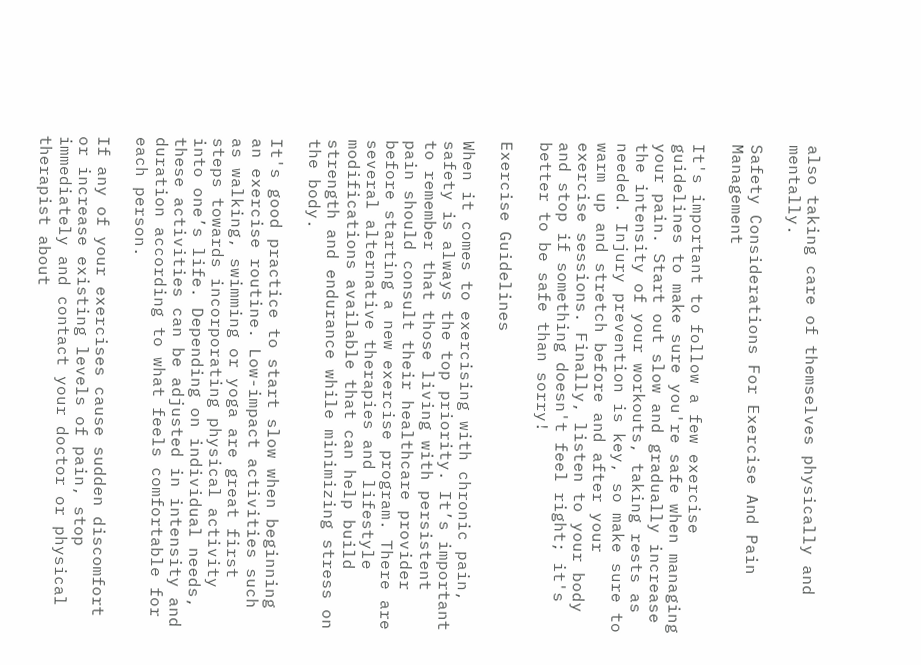also taking care of themselves physically and mentally.

Safety Considerations For Exercise And Pain Management

It's important to follow a few exercise guidelines to make sure you're safe when managing your pain. Start out slow and gradually increase the intensity of your workouts, taking rests as needed. Injury prevention is key, so make sure to warm up and stretch before and after your exercise sessions. Finally, listen to your body and stop if something doesn't feel right; it's better to be safe than sorry!

Exercise Guidelines

When it comes to exercising with chronic pain, safety is always the top priority. It’s important to remember that those living with persistent pain should consult their healthcare provider before starting a new exercise program. There are several alternative therapies and lifestyle modifications available that can help build strength and endurance while minimizing stress on the body.

It's good practice to start slow when beginning an exercise routine. Low-impact activities such as walking, swimming or yoga are great first steps towards incorporating physical activity into one’s life. Depending on individual needs, these activities can be adjusted in intensity and duration according to what feels comfortable for each person.

If any of your exercises cause sudden discomfort or increase existing levels of pain, stop immediately and contact your doctor or physical therapist about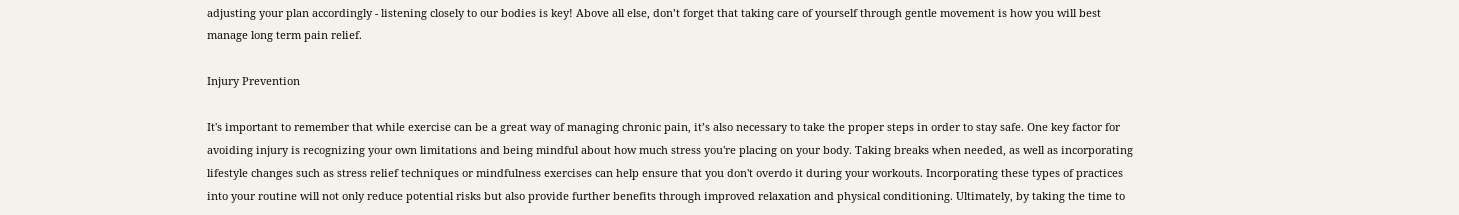adjusting your plan accordingly - listening closely to our bodies is key! Above all else, don’t forget that taking care of yourself through gentle movement is how you will best manage long term pain relief.

Injury Prevention

It's important to remember that while exercise can be a great way of managing chronic pain, it’s also necessary to take the proper steps in order to stay safe. One key factor for avoiding injury is recognizing your own limitations and being mindful about how much stress you're placing on your body. Taking breaks when needed, as well as incorporating lifestyle changes such as stress relief techniques or mindfulness exercises can help ensure that you don't overdo it during your workouts. Incorporating these types of practices into your routine will not only reduce potential risks but also provide further benefits through improved relaxation and physical conditioning. Ultimately, by taking the time to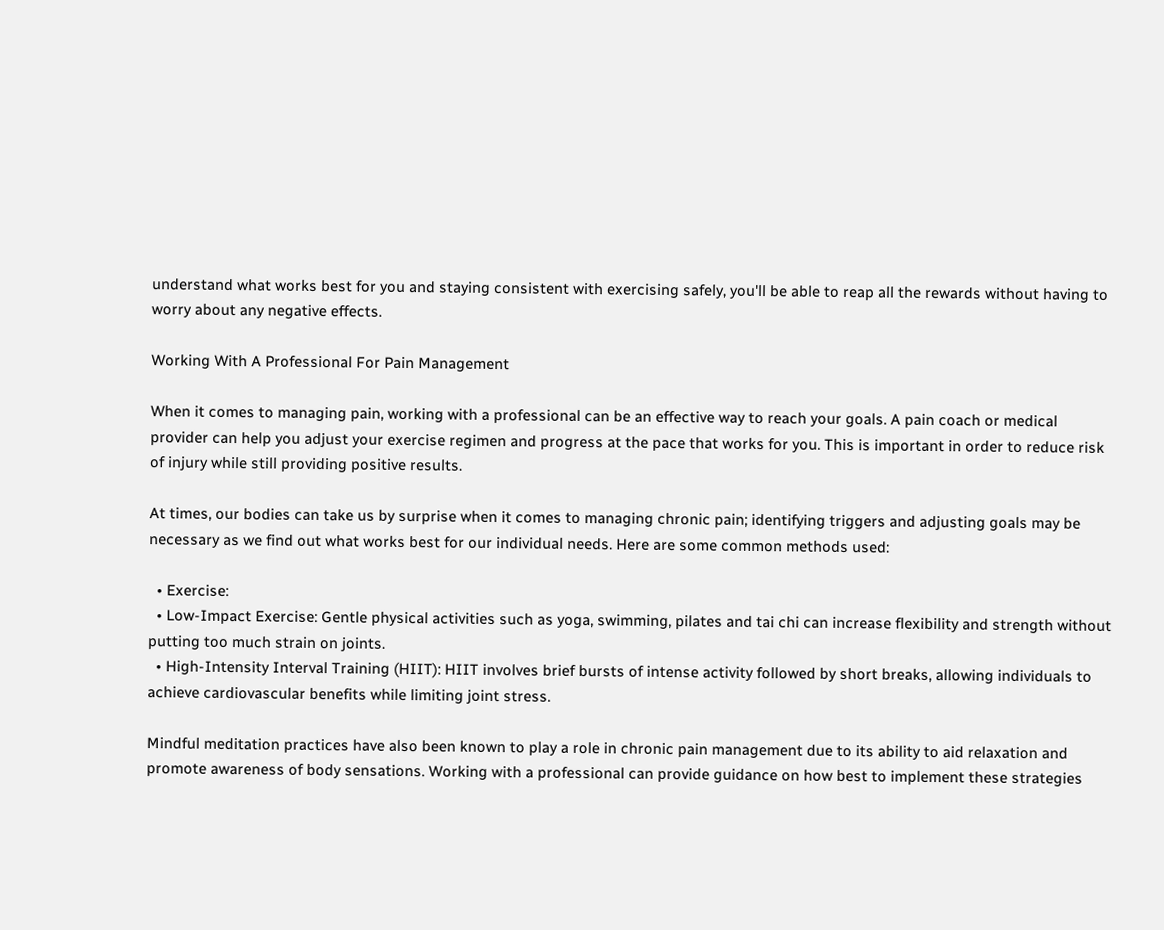understand what works best for you and staying consistent with exercising safely, you'll be able to reap all the rewards without having to worry about any negative effects.

Working With A Professional For Pain Management

When it comes to managing pain, working with a professional can be an effective way to reach your goals. A pain coach or medical provider can help you adjust your exercise regimen and progress at the pace that works for you. This is important in order to reduce risk of injury while still providing positive results.

At times, our bodies can take us by surprise when it comes to managing chronic pain; identifying triggers and adjusting goals may be necessary as we find out what works best for our individual needs. Here are some common methods used:

  • Exercise:
  • Low-Impact Exercise: Gentle physical activities such as yoga, swimming, pilates and tai chi can increase flexibility and strength without putting too much strain on joints.
  • High-Intensity Interval Training (HIIT): HIIT involves brief bursts of intense activity followed by short breaks, allowing individuals to achieve cardiovascular benefits while limiting joint stress.

Mindful meditation practices have also been known to play a role in chronic pain management due to its ability to aid relaxation and promote awareness of body sensations. Working with a professional can provide guidance on how best to implement these strategies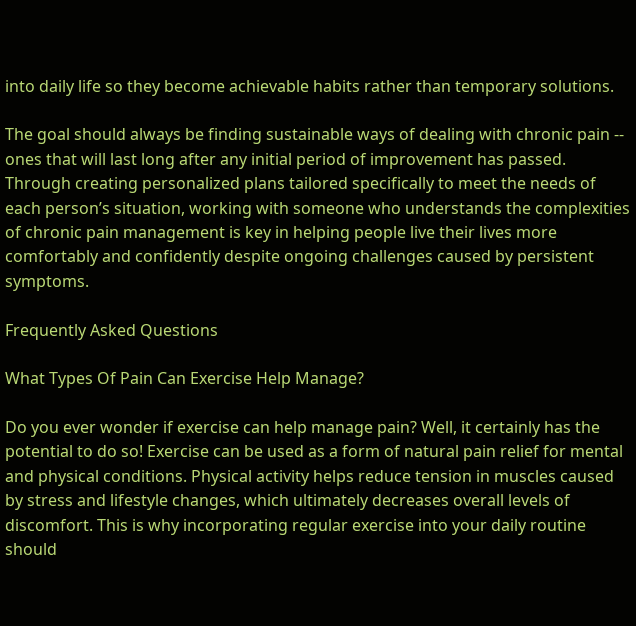into daily life so they become achievable habits rather than temporary solutions.

The goal should always be finding sustainable ways of dealing with chronic pain -- ones that will last long after any initial period of improvement has passed. Through creating personalized plans tailored specifically to meet the needs of each person’s situation, working with someone who understands the complexities of chronic pain management is key in helping people live their lives more comfortably and confidently despite ongoing challenges caused by persistent symptoms.

Frequently Asked Questions

What Types Of Pain Can Exercise Help Manage?

Do you ever wonder if exercise can help manage pain? Well, it certainly has the potential to do so! Exercise can be used as a form of natural pain relief for mental and physical conditions. Physical activity helps reduce tension in muscles caused by stress and lifestyle changes, which ultimately decreases overall levels of discomfort. This is why incorporating regular exercise into your daily routine should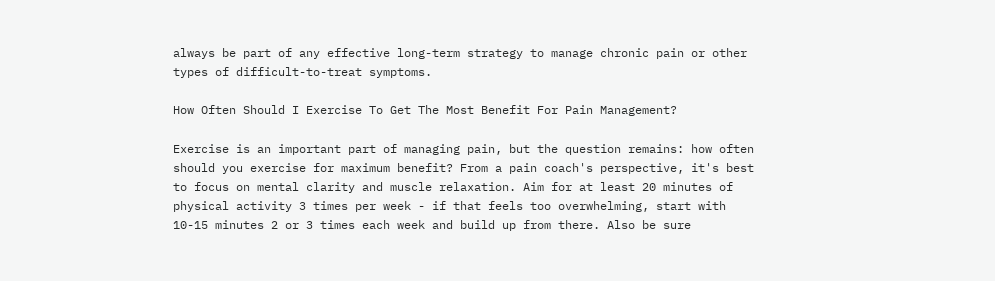always be part of any effective long-term strategy to manage chronic pain or other types of difficult-to-treat symptoms.

How Often Should I Exercise To Get The Most Benefit For Pain Management?

Exercise is an important part of managing pain, but the question remains: how often should you exercise for maximum benefit? From a pain coach's perspective, it's best to focus on mental clarity and muscle relaxation. Aim for at least 20 minutes of physical activity 3 times per week - if that feels too overwhelming, start with 10-15 minutes 2 or 3 times each week and build up from there. Also be sure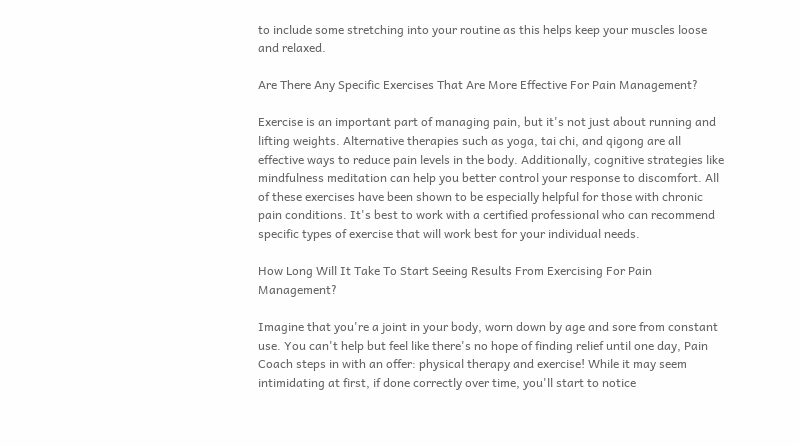to include some stretching into your routine as this helps keep your muscles loose and relaxed.

Are There Any Specific Exercises That Are More Effective For Pain Management?

Exercise is an important part of managing pain, but it's not just about running and lifting weights. Alternative therapies such as yoga, tai chi, and qigong are all effective ways to reduce pain levels in the body. Additionally, cognitive strategies like mindfulness meditation can help you better control your response to discomfort. All of these exercises have been shown to be especially helpful for those with chronic pain conditions. It's best to work with a certified professional who can recommend specific types of exercise that will work best for your individual needs.

How Long Will It Take To Start Seeing Results From Exercising For Pain Management?

Imagine that you're a joint in your body, worn down by age and sore from constant use. You can't help but feel like there's no hope of finding relief until one day, Pain Coach steps in with an offer: physical therapy and exercise! While it may seem intimidating at first, if done correctly over time, you'll start to notice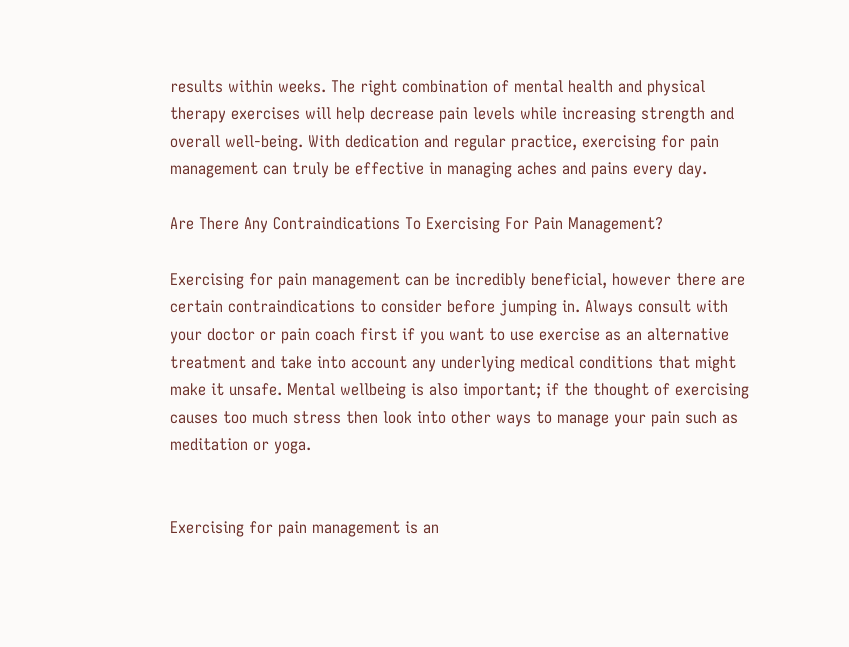results within weeks. The right combination of mental health and physical therapy exercises will help decrease pain levels while increasing strength and overall well-being. With dedication and regular practice, exercising for pain management can truly be effective in managing aches and pains every day.

Are There Any Contraindications To Exercising For Pain Management?

Exercising for pain management can be incredibly beneficial, however there are certain contraindications to consider before jumping in. Always consult with your doctor or pain coach first if you want to use exercise as an alternative treatment and take into account any underlying medical conditions that might make it unsafe. Mental wellbeing is also important; if the thought of exercising causes too much stress then look into other ways to manage your pain such as meditation or yoga.


Exercising for pain management is an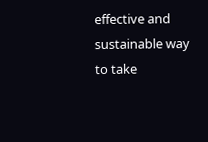effective and sustainable way to take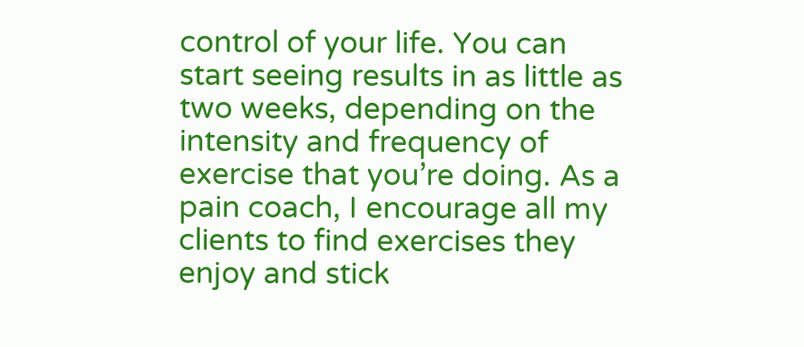control of your life. You can start seeing results in as little as two weeks, depending on the intensity and frequency of exercise that you’re doing. As a pain coach, I encourage all my clients to find exercises they enjoy and stick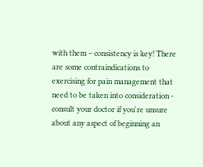with them – consistency is key! There are some contraindications to exercising for pain management that need to be taken into consideration - consult your doctor if you're unsure about any aspect of beginning an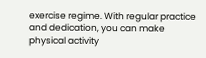exercise regime. With regular practice and dedication, you can make physical activity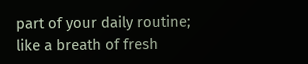part of your daily routine; like a breath of fresh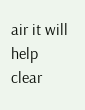air it will help clear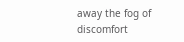away the fog of discomfort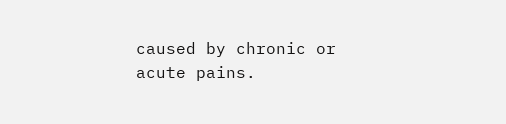caused by chronic or acute pains.